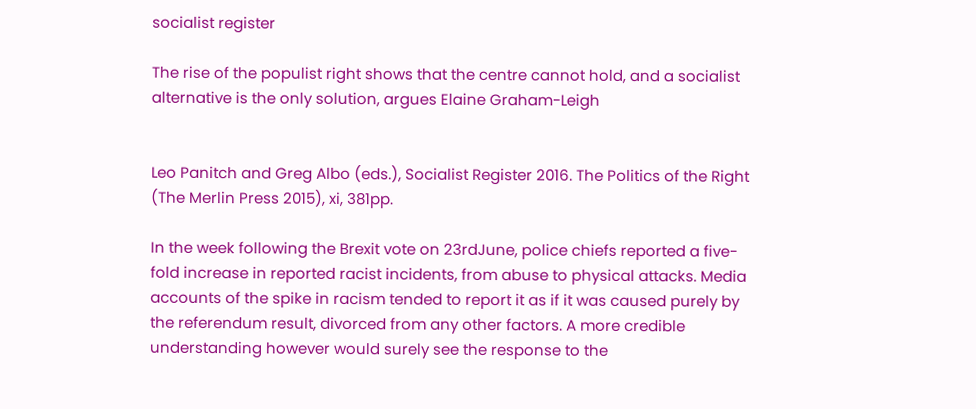socialist register

The rise of the populist right shows that the centre cannot hold, and a socialist alternative is the only solution, argues Elaine Graham-Leigh


Leo Panitch and Greg Albo (eds.), Socialist Register 2016. The Politics of the Right (The Merlin Press 2015), xi, 381pp.

In the week following the Brexit vote on 23rdJune, police chiefs reported a five-fold increase in reported racist incidents, from abuse to physical attacks. Media accounts of the spike in racism tended to report it as if it was caused purely by the referendum result, divorced from any other factors. A more credible understanding however would surely see the response to the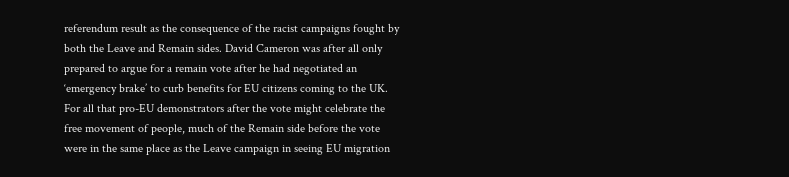referendum result as the consequence of the racist campaigns fought by both the Leave and Remain sides. David Cameron was after all only prepared to argue for a remain vote after he had negotiated an ‘emergency brake’ to curb benefits for EU citizens coming to the UK. For all that pro-EU demonstrators after the vote might celebrate the free movement of people, much of the Remain side before the vote were in the same place as the Leave campaign in seeing EU migration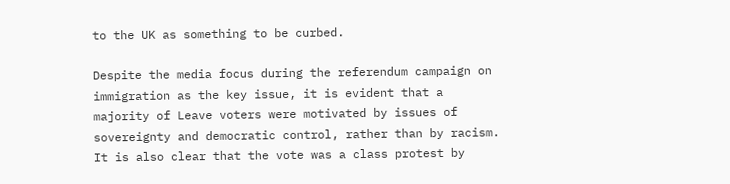to the UK as something to be curbed.

Despite the media focus during the referendum campaign on immigration as the key issue, it is evident that a majority of Leave voters were motivated by issues of sovereignty and democratic control, rather than by racism. It is also clear that the vote was a class protest by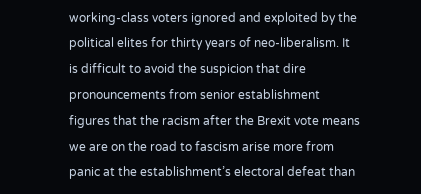working-class voters ignored and exploited by the political elites for thirty years of neo-liberalism. It is difficult to avoid the suspicion that dire pronouncements from senior establishment figures that the racism after the Brexit vote means we are on the road to fascism arise more from panic at the establishment’s electoral defeat than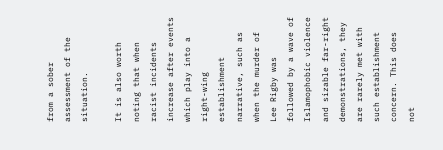from a sober assessment of the situation.

It is also worth noting that when racist incidents increase after events which play into a right-wing establishment narrative, such as when the murder of Lee Rigby was followed by a wave of Islamophobic violence and sizable far-right demonstrations, they are rarely met with such establishment concern. This does not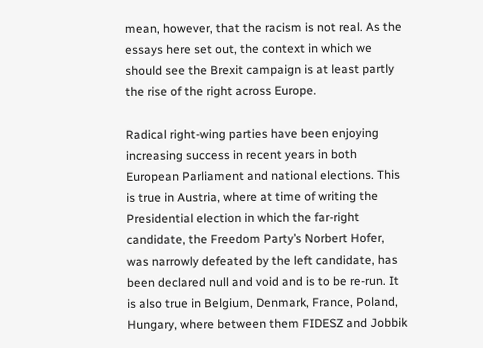mean, however, that the racism is not real. As the essays here set out, the context in which we should see the Brexit campaign is at least partly the rise of the right across Europe.

Radical right-wing parties have been enjoying increasing success in recent years in both European Parliament and national elections. This is true in Austria, where at time of writing the Presidential election in which the far-right candidate, the Freedom Party’s Norbert Hofer, was narrowly defeated by the left candidate, has been declared null and void and is to be re-run. It is also true in Belgium, Denmark, France, Poland, Hungary, where between them FIDESZ and Jobbik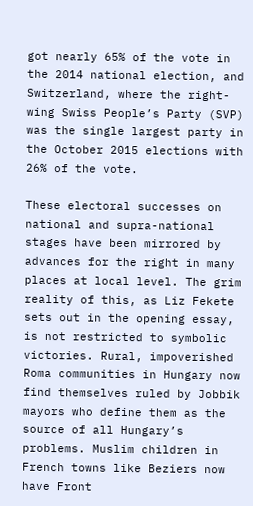got nearly 65% of the vote in the 2014 national election, and Switzerland, where the right-wing Swiss People’s Party (SVP) was the single largest party in the October 2015 elections with 26% of the vote.

These electoral successes on national and supra-national stages have been mirrored by advances for the right in many places at local level. The grim reality of this, as Liz Fekete sets out in the opening essay, is not restricted to symbolic victories. Rural, impoverished Roma communities in Hungary now find themselves ruled by Jobbik mayors who define them as the source of all Hungary’s problems. Muslim children in French towns like Beziers now have Front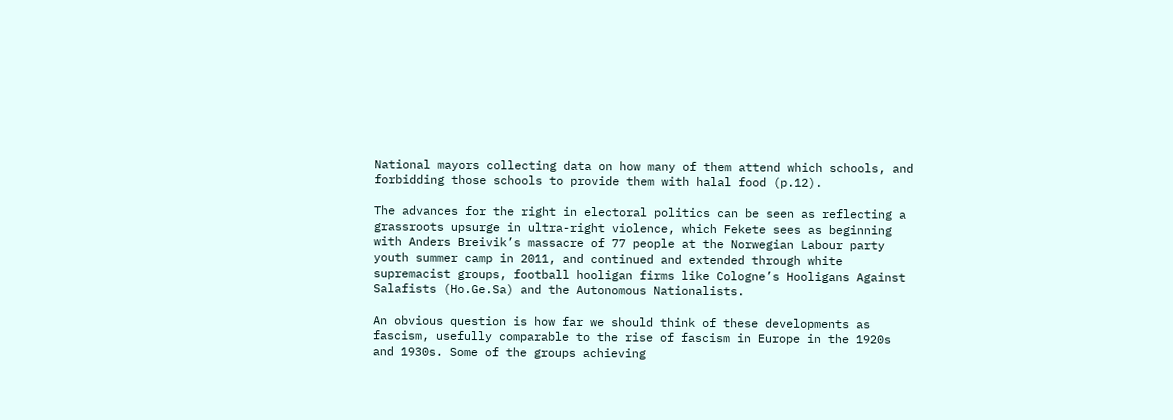National mayors collecting data on how many of them attend which schools, and forbidding those schools to provide them with halal food (p.12).

The advances for the right in electoral politics can be seen as reflecting a grassroots upsurge in ultra-right violence, which Fekete sees as beginning with Anders Breivik’s massacre of 77 people at the Norwegian Labour party youth summer camp in 2011, and continued and extended through white supremacist groups, football hooligan firms like Cologne’s Hooligans Against Salafists (Ho.Ge.Sa) and the Autonomous Nationalists.

An obvious question is how far we should think of these developments as fascism, usefully comparable to the rise of fascism in Europe in the 1920s and 1930s. Some of the groups achieving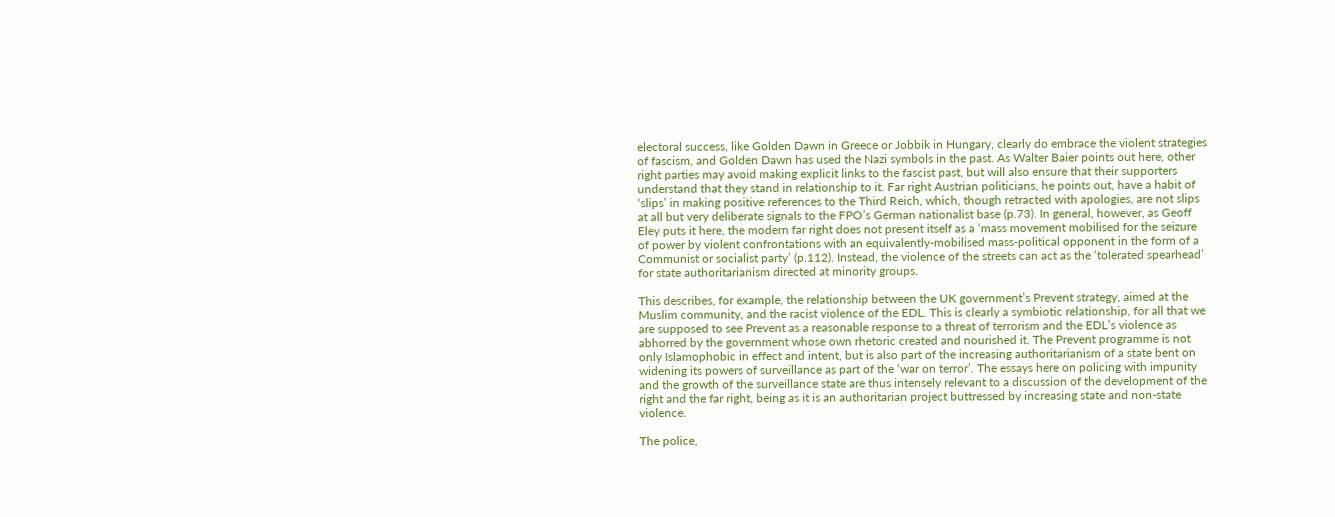electoral success, like Golden Dawn in Greece or Jobbik in Hungary, clearly do embrace the violent strategies of fascism, and Golden Dawn has used the Nazi symbols in the past. As Walter Baier points out here, other right parties may avoid making explicit links to the fascist past, but will also ensure that their supporters understand that they stand in relationship to it. Far right Austrian politicians, he points out, have a habit of ‘slips’ in making positive references to the Third Reich, which, though retracted with apologies, are not slips at all but very deliberate signals to the FPO’s German nationalist base (p.73). In general, however, as Geoff Eley puts it here, the modern far right does not present itself as a ‘mass movement mobilised for the seizure of power by violent confrontations with an equivalently-mobilised mass-political opponent in the form of a Communist or socialist party’ (p.112). Instead, the violence of the streets can act as the ‘tolerated spearhead’ for state authoritarianism directed at minority groups.

This describes, for example, the relationship between the UK government’s Prevent strategy, aimed at the Muslim community, and the racist violence of the EDL. This is clearly a symbiotic relationship, for all that we are supposed to see Prevent as a reasonable response to a threat of terrorism and the EDL’s violence as abhorred by the government whose own rhetoric created and nourished it. The Prevent programme is not only Islamophobic in effect and intent, but is also part of the increasing authoritarianism of a state bent on widening its powers of surveillance as part of the ‘war on terror’. The essays here on policing with impunity and the growth of the surveillance state are thus intensely relevant to a discussion of the development of the right and the far right, being as it is an authoritarian project buttressed by increasing state and non-state violence.

The police,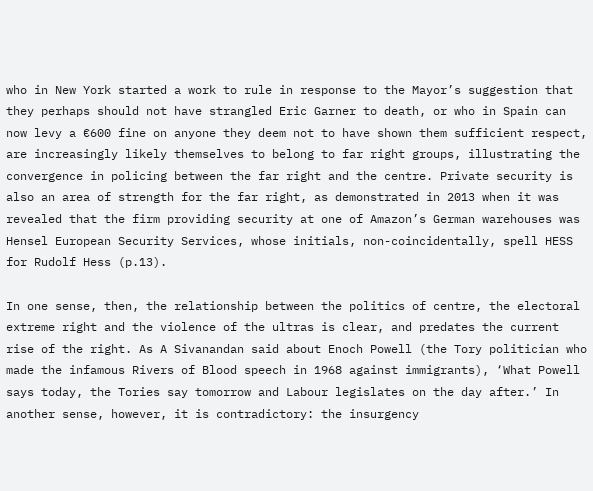who in New York started a work to rule in response to the Mayor’s suggestion that they perhaps should not have strangled Eric Garner to death, or who in Spain can now levy a €600 fine on anyone they deem not to have shown them sufficient respect, are increasingly likely themselves to belong to far right groups, illustrating the convergence in policing between the far right and the centre. Private security is also an area of strength for the far right, as demonstrated in 2013 when it was revealed that the firm providing security at one of Amazon’s German warehouses was Hensel European Security Services, whose initials, non-coincidentally, spell HESS for Rudolf Hess (p.13).

In one sense, then, the relationship between the politics of centre, the electoral extreme right and the violence of the ultras is clear, and predates the current rise of the right. As A Sivanandan said about Enoch Powell (the Tory politician who made the infamous Rivers of Blood speech in 1968 against immigrants), ‘What Powell says today, the Tories say tomorrow and Labour legislates on the day after.’ In another sense, however, it is contradictory: the insurgency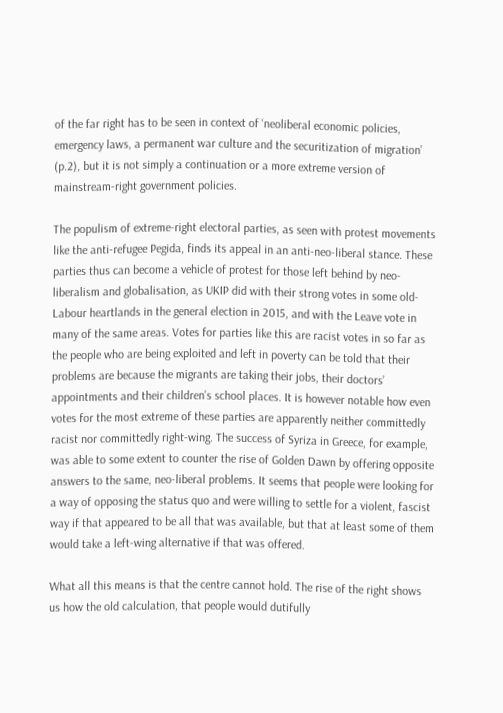of the far right has to be seen in context of ‘neoliberal economic policies, emergency laws, a permanent war culture and the securitization of migration’ (p.2), but it is not simply a continuation or a more extreme version of mainstream-right government policies.

The populism of extreme-right electoral parties, as seen with protest movements like the anti-refugee Pegida, finds its appeal in an anti-neo-liberal stance. These parties thus can become a vehicle of protest for those left behind by neo-liberalism and globalisation, as UKIP did with their strong votes in some old-Labour heartlands in the general election in 2015, and with the Leave vote in many of the same areas. Votes for parties like this are racist votes in so far as the people who are being exploited and left in poverty can be told that their problems are because the migrants are taking their jobs, their doctors’ appointments and their children’s school places. It is however notable how even votes for the most extreme of these parties are apparently neither committedly racist nor committedly right-wing. The success of Syriza in Greece, for example, was able to some extent to counter the rise of Golden Dawn by offering opposite answers to the same, neo-liberal problems. It seems that people were looking for a way of opposing the status quo and were willing to settle for a violent, fascist way if that appeared to be all that was available, but that at least some of them would take a left-wing alternative if that was offered.

What all this means is that the centre cannot hold. The rise of the right shows us how the old calculation, that people would dutifully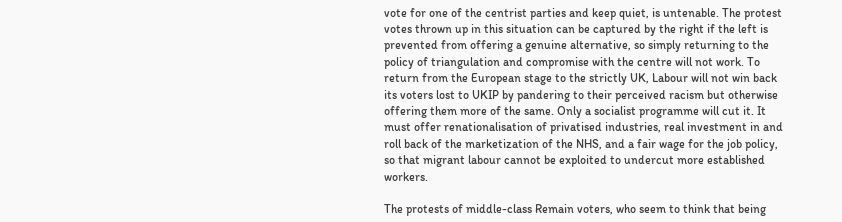vote for one of the centrist parties and keep quiet, is untenable. The protest votes thrown up in this situation can be captured by the right if the left is prevented from offering a genuine alternative, so simply returning to the policy of triangulation and compromise with the centre will not work. To return from the European stage to the strictly UK, Labour will not win back its voters lost to UKIP by pandering to their perceived racism but otherwise offering them more of the same. Only a socialist programme will cut it. It must offer renationalisation of privatised industries, real investment in and roll back of the marketization of the NHS, and a fair wage for the job policy, so that migrant labour cannot be exploited to undercut more established workers.

The protests of middle-class Remain voters, who seem to think that being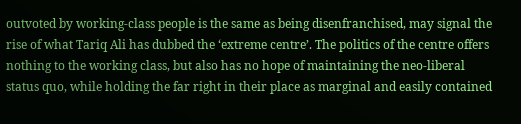outvoted by working-class people is the same as being disenfranchised, may signal the rise of what Tariq Ali has dubbed the ‘extreme centre’. The politics of the centre offers nothing to the working class, but also has no hope of maintaining the neo-liberal status quo, while holding the far right in their place as marginal and easily contained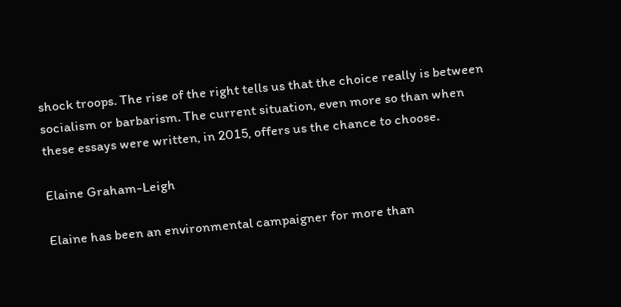shock troops. The rise of the right tells us that the choice really is between socialism or barbarism. The current situation, even more so than when these essays were written, in 2015, offers us the chance to choose.

Elaine Graham-Leigh

Elaine has been an environmental campaigner for more than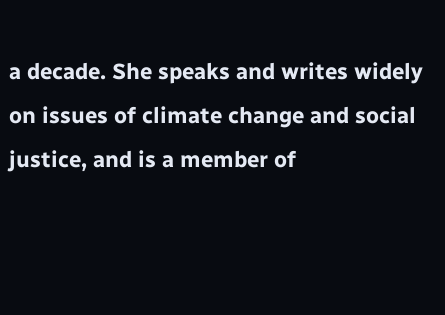a decade. She speaks and writes widely on issues of climate change and social justice, and is a member of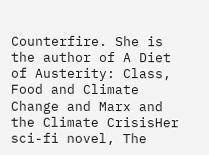Counterfire. She is the author of A Diet of Austerity: Class, Food and Climate Change and Marx and the Climate CrisisHer sci-fi novel, The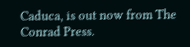Caduca, is out now from The Conrad Press.